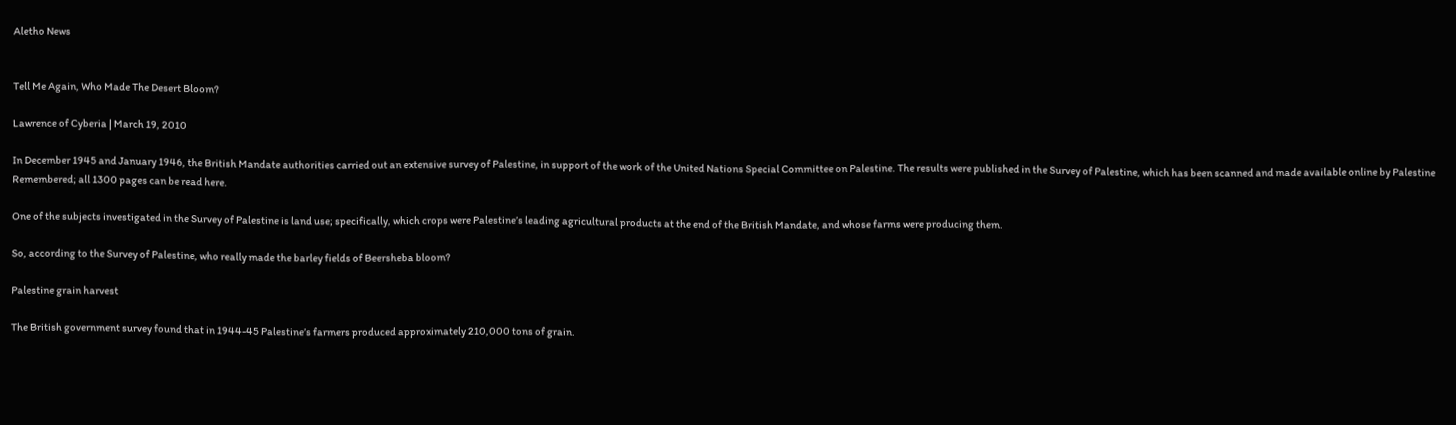Aletho News


Tell Me Again, Who Made The Desert Bloom?

Lawrence of Cyberia | March 19, 2010

In December 1945 and January 1946, the British Mandate authorities carried out an extensive survey of Palestine, in support of the work of the United Nations Special Committee on Palestine. The results were published in the Survey of Palestine, which has been scanned and made available online by Palestine Remembered; all 1300 pages can be read here.

One of the subjects investigated in the Survey of Palestine is land use; specifically, which crops were Palestine’s leading agricultural products at the end of the British Mandate, and whose farms were producing them.

So, according to the Survey of Palestine, who really made the barley fields of Beersheba bloom?

Palestine grain harvest

The British government survey found that in 1944-45 Palestine’s farmers produced approximately 210,000 tons of grain.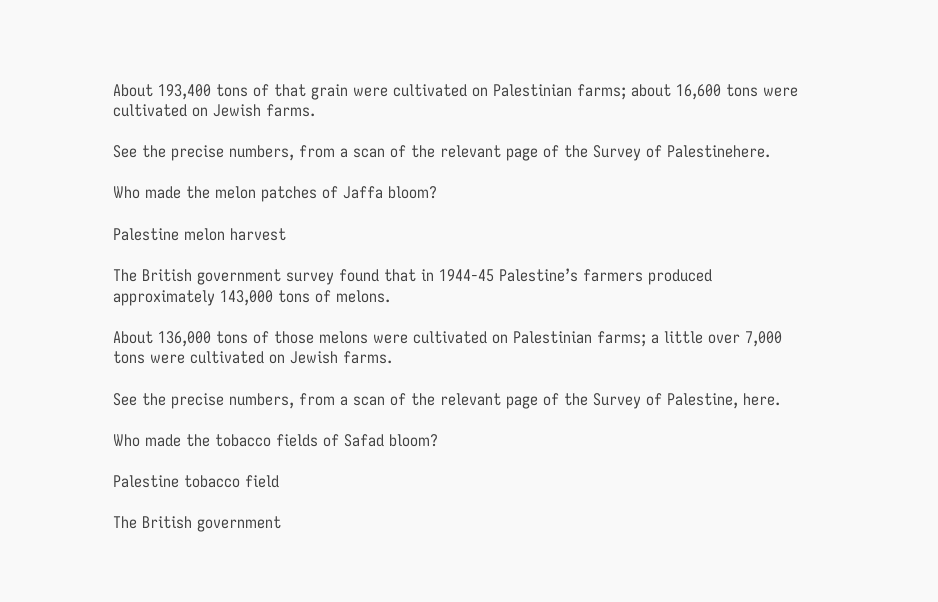About 193,400 tons of that grain were cultivated on Palestinian farms; about 16,600 tons were cultivated on Jewish farms.

See the precise numbers, from a scan of the relevant page of the Survey of Palestinehere.

Who made the melon patches of Jaffa bloom?

Palestine melon harvest

The British government survey found that in 1944-45 Palestine’s farmers produced approximately 143,000 tons of melons.

About 136,000 tons of those melons were cultivated on Palestinian farms; a little over 7,000 tons were cultivated on Jewish farms.

See the precise numbers, from a scan of the relevant page of the Survey of Palestine, here.

Who made the tobacco fields of Safad bloom?

Palestine tobacco field

The British government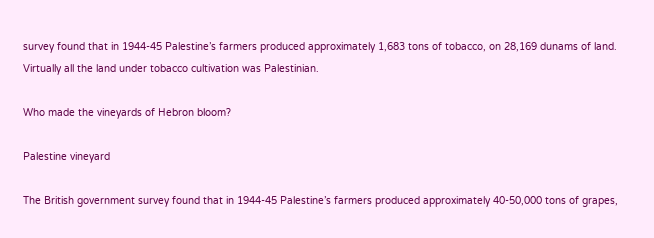survey found that in 1944-45 Palestine’s farmers produced approximately 1,683 tons of tobacco, on 28,169 dunams of land. Virtually all the land under tobacco cultivation was Palestinian.

Who made the vineyards of Hebron bloom?

Palestine vineyard

The British government survey found that in 1944-45 Palestine’s farmers produced approximately 40-50,000 tons of grapes,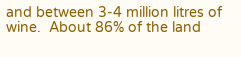and between 3-4 million litres of wine.  About 86% of the land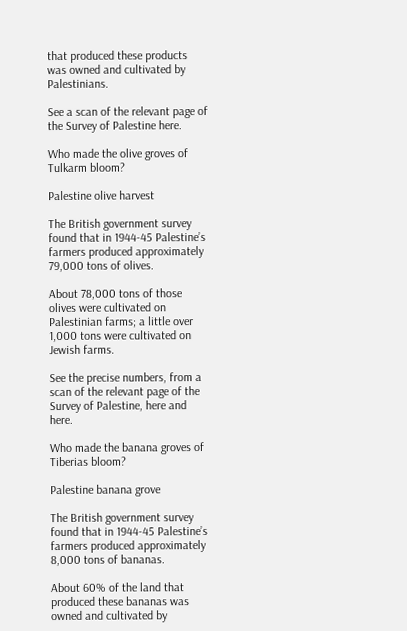that produced these products was owned and cultivated by Palestinians.

See a scan of the relevant page of the Survey of Palestine here.

Who made the olive groves of Tulkarm bloom?

Palestine olive harvest

The British government survey found that in 1944-45 Palestine’s farmers produced approximately 79,000 tons of olives.

About 78,000 tons of those olives were cultivated on Palestinian farms; a little over 1,000 tons were cultivated on Jewish farms.

See the precise numbers, from a scan of the relevant page of the Survey of Palestine, here and here.

Who made the banana groves of Tiberias bloom?

Palestine banana grove

The British government survey found that in 1944-45 Palestine’s farmers produced approximately 8,000 tons of bananas.

About 60% of the land that produced these bananas was owned and cultivated by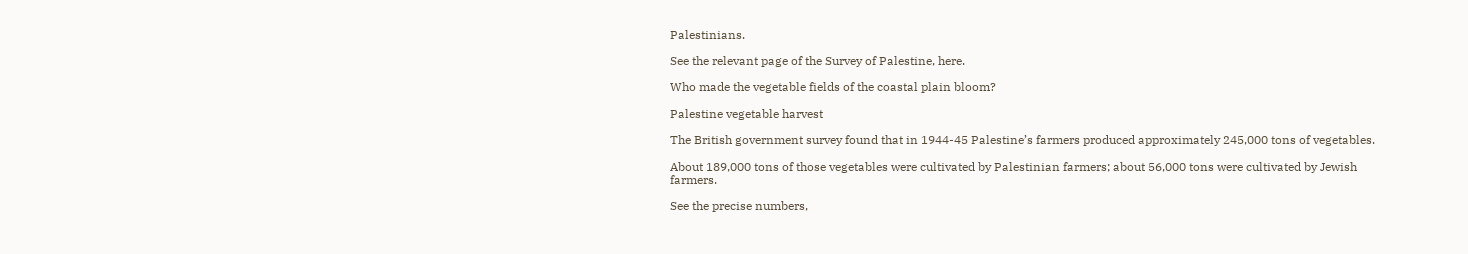Palestinians.

See the relevant page of the Survey of Palestine, here.

Who made the vegetable fields of the coastal plain bloom?

Palestine vegetable harvest

The British government survey found that in 1944-45 Palestine’s farmers produced approximately 245,000 tons of vegetables.

About 189,000 tons of those vegetables were cultivated by Palestinian farmers; about 56,000 tons were cultivated by Jewish farmers.

See the precise numbers,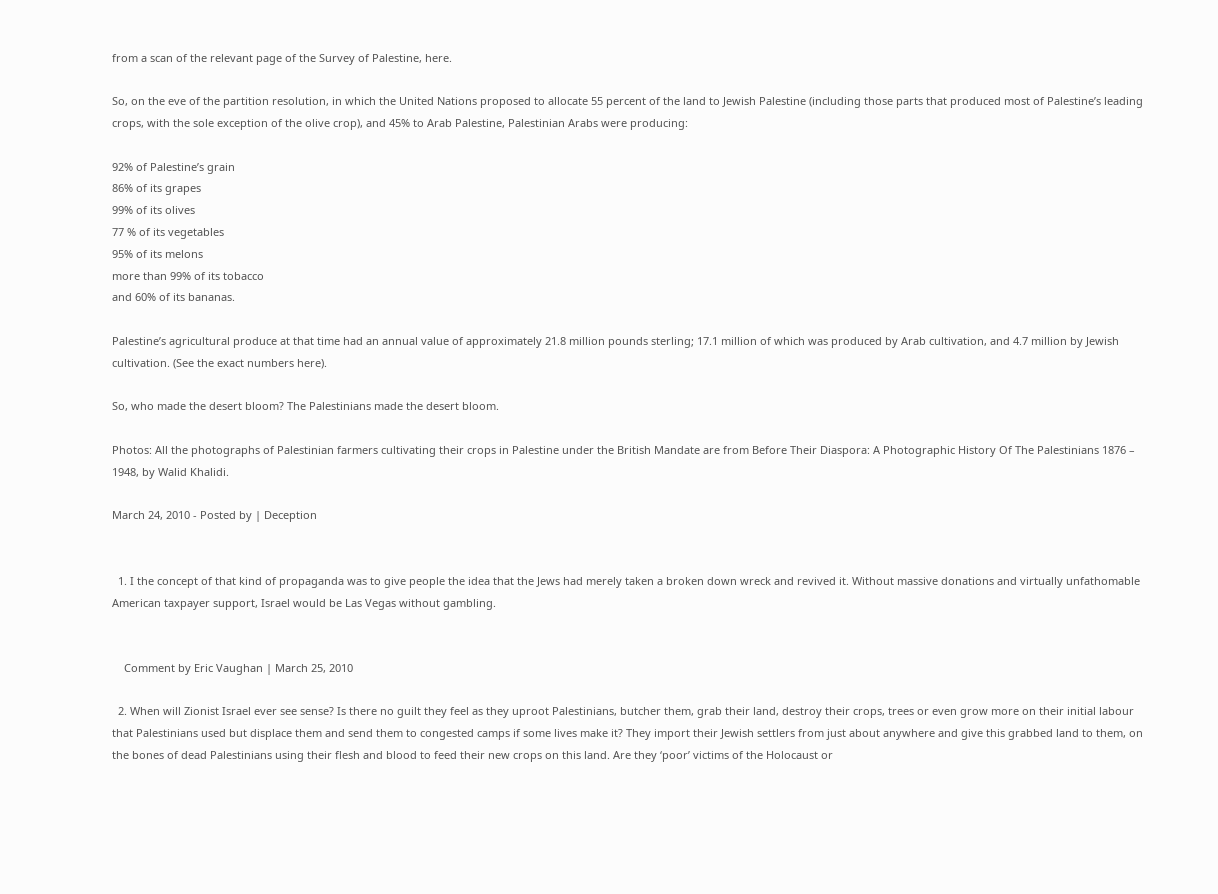from a scan of the relevant page of the Survey of Palestine, here.

So, on the eve of the partition resolution, in which the United Nations proposed to allocate 55 percent of the land to Jewish Palestine (including those parts that produced most of Palestine’s leading crops, with the sole exception of the olive crop), and 45% to Arab Palestine, Palestinian Arabs were producing:

92% of Palestine’s grain
86% of its grapes
99% of its olives
77 % of its vegetables
95% of its melons
more than 99% of its tobacco
and 60% of its bananas.

Palestine’s agricultural produce at that time had an annual value of approximately 21.8 million pounds sterling; 17.1 million of which was produced by Arab cultivation, and 4.7 million by Jewish cultivation. (See the exact numbers here).

So, who made the desert bloom? The Palestinians made the desert bloom.

Photos: All the photographs of Palestinian farmers cultivating their crops in Palestine under the British Mandate are from Before Their Diaspora: A Photographic History Of The Palestinians 1876 – 1948, by Walid Khalidi.

March 24, 2010 - Posted by | Deception


  1. I the concept of that kind of propaganda was to give people the idea that the Jews had merely taken a broken down wreck and revived it. Without massive donations and virtually unfathomable American taxpayer support, Israel would be Las Vegas without gambling.


    Comment by Eric Vaughan | March 25, 2010

  2. When will Zionist Israel ever see sense? Is there no guilt they feel as they uproot Palestinians, butcher them, grab their land, destroy their crops, trees or even grow more on their initial labour that Palestinians used but displace them and send them to congested camps if some lives make it? They import their Jewish settlers from just about anywhere and give this grabbed land to them, on the bones of dead Palestinians using their flesh and blood to feed their new crops on this land. Are they ‘poor’ victims of the Holocaust or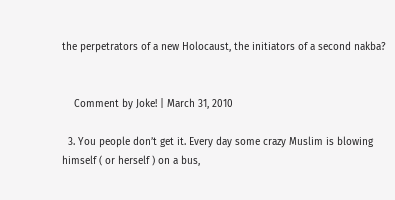the perpetrators of a new Holocaust, the initiators of a second nakba?


    Comment by Joke! | March 31, 2010

  3. You people don’t get it. Every day some crazy Muslim is blowing himself ( or herself ) on a bus,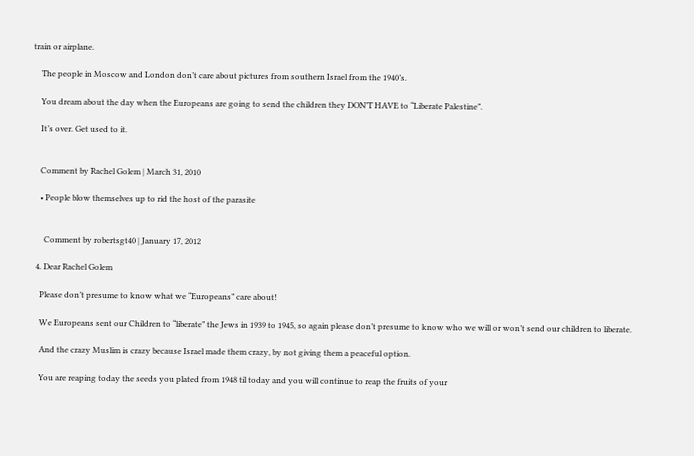train or airplane.

    The people in Moscow and London don’t care about pictures from southern Israel from the 1940’s.

    You dream about the day when the Europeans are going to send the children they DON’T HAVE to “Liberate Palestine”.

    It’s over. Get used to it.


    Comment by Rachel Golem | March 31, 2010

    • People blow themselves up to rid the host of the parasite


      Comment by robertsgt40 | January 17, 2012

  4. Dear Rachel Golem

    Please don’t presume to know what we “Europeans” care about!

    We Europeans sent our Children to “liberate” the Jews in 1939 to 1945, so again please don’t presume to know who we will or won’t send our children to liberate.

    And the crazy Muslim is crazy because Israel made them crazy, by not giving them a peaceful option.

    You are reaping today the seeds you plated from 1948 til today and you will continue to reap the fruits of your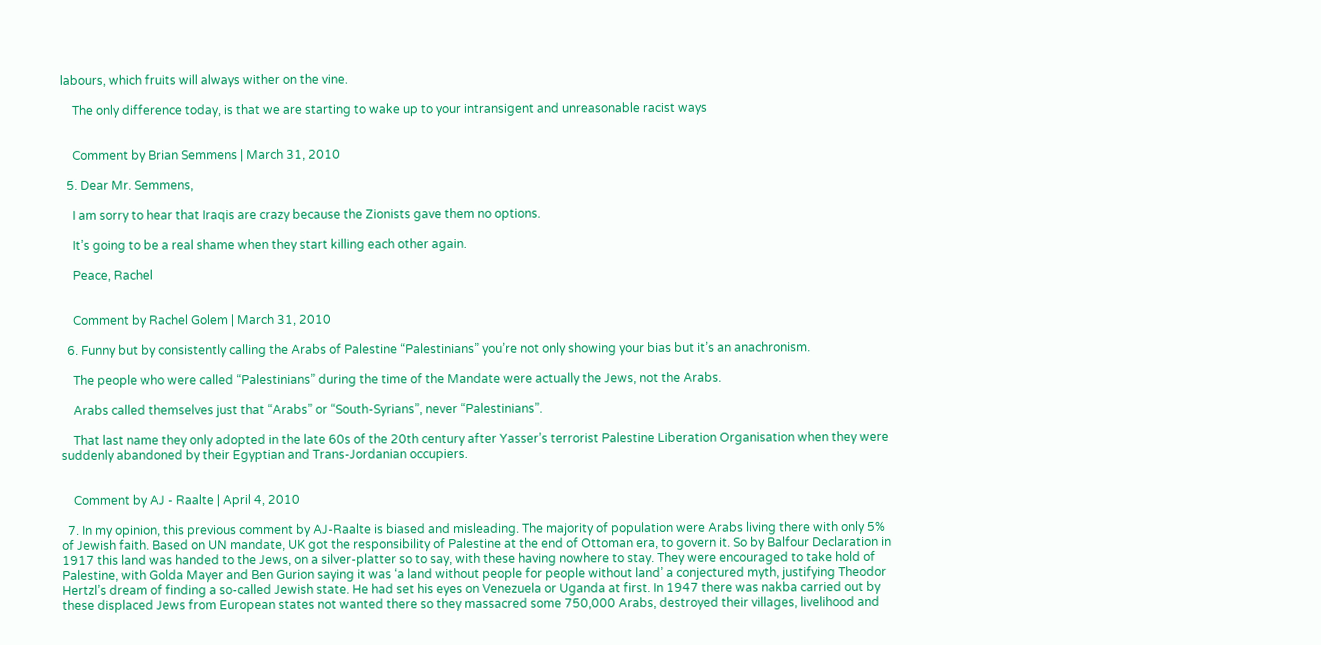labours, which fruits will always wither on the vine.

    The only difference today, is that we are starting to wake up to your intransigent and unreasonable racist ways


    Comment by Brian Semmens | March 31, 2010

  5. Dear Mr. Semmens,

    I am sorry to hear that Iraqis are crazy because the Zionists gave them no options.

    It’s going to be a real shame when they start killing each other again.

    Peace, Rachel


    Comment by Rachel Golem | March 31, 2010

  6. Funny but by consistently calling the Arabs of Palestine “Palestinians” you’re not only showing your bias but it’s an anachronism.

    The people who were called “Palestinians” during the time of the Mandate were actually the Jews, not the Arabs.

    Arabs called themselves just that “Arabs” or “South-Syrians”, never “Palestinians”.

    That last name they only adopted in the late 60s of the 20th century after Yasser’s terrorist Palestine Liberation Organisation when they were suddenly abandoned by their Egyptian and Trans-Jordanian occupiers.


    Comment by AJ - Raalte | April 4, 2010

  7. In my opinion, this previous comment by AJ-Raalte is biased and misleading. The majority of population were Arabs living there with only 5% of Jewish faith. Based on UN mandate, UK got the responsibility of Palestine at the end of Ottoman era, to govern it. So by Balfour Declaration in 1917 this land was handed to the Jews, on a silver-platter so to say, with these having nowhere to stay. They were encouraged to take hold of Palestine, with Golda Mayer and Ben Gurion saying it was ‘a land without people for people without land’ a conjectured myth, justifying Theodor Hertzl’s dream of finding a so-called Jewish state. He had set his eyes on Venezuela or Uganda at first. In 1947 there was nakba carried out by these displaced Jews from European states not wanted there so they massacred some 750,000 Arabs, destroyed their villages, livelihood and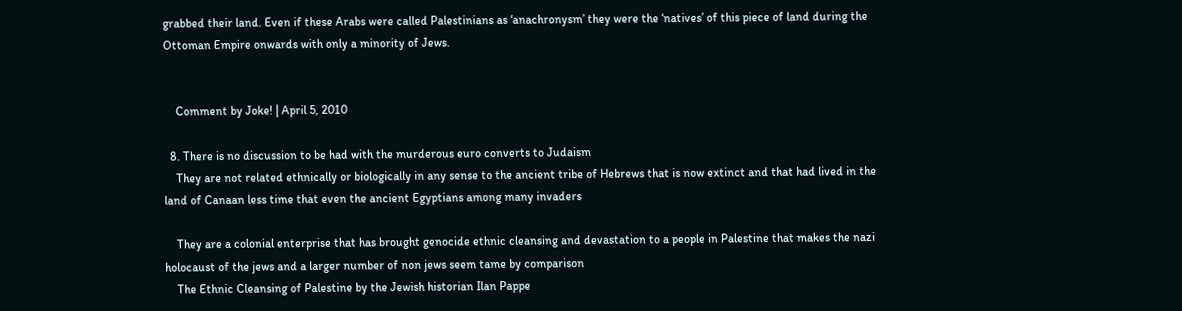grabbed their land. Even if these Arabs were called Palestinians as ‘anachronysm’ they were the ‘natives’ of this piece of land during the Ottoman Empire onwards with only a minority of Jews.


    Comment by Joke! | April 5, 2010

  8. There is no discussion to be had with the murderous euro converts to Judaism
    They are not related ethnically or biologically in any sense to the ancient tribe of Hebrews that is now extinct and that had lived in the land of Canaan less time that even the ancient Egyptians among many invaders

    They are a colonial enterprise that has brought genocide ethnic cleansing and devastation to a people in Palestine that makes the nazi holocaust of the jews and a larger number of non jews seem tame by comparison
    The Ethnic Cleansing of Palestine by the Jewish historian Ilan Pappe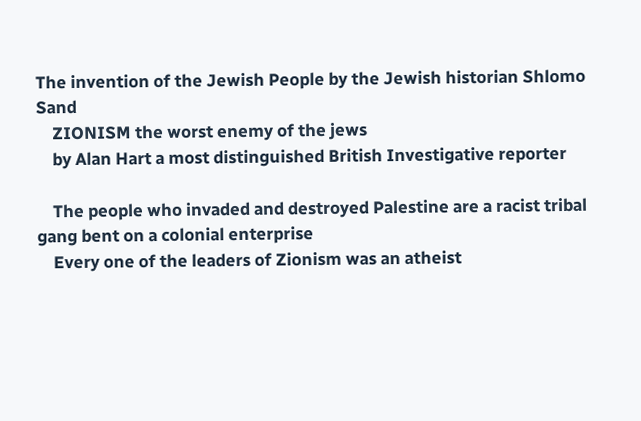The invention of the Jewish People by the Jewish historian Shlomo Sand
    ZIONISM the worst enemy of the jews
    by Alan Hart a most distinguished British Investigative reporter

    The people who invaded and destroyed Palestine are a racist tribal gang bent on a colonial enterprise
    Every one of the leaders of Zionism was an atheist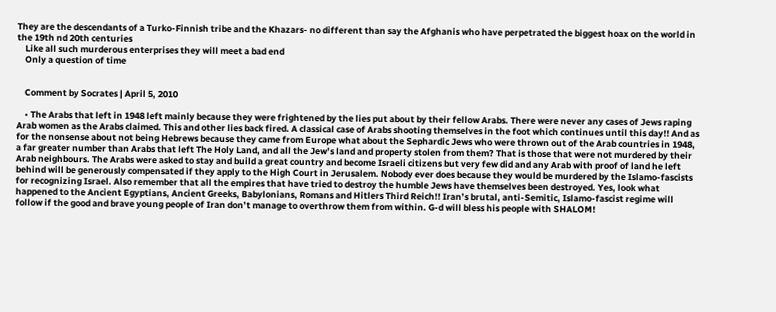They are the descendants of a Turko-Finnish tribe and the Khazars- no different than say the Afghanis who have perpetrated the biggest hoax on the world in the 19th nd 20th centuries
    Like all such murderous enterprises they will meet a bad end
    Only a question of time


    Comment by Socrates | April 5, 2010

    • The Arabs that left in 1948 left mainly because they were frightened by the lies put about by their fellow Arabs. There were never any cases of Jews raping Arab women as the Arabs claimed. This and other lies back fired. A classical case of Arabs shooting themselves in the foot which continues until this day!! And as for the nonsense about not being Hebrews because they came from Europe what about the Sephardic Jews who were thrown out of the Arab countries in 1948, a far greater number than Arabs that left The Holy Land, and all the Jew’s land and property stolen from them? That is those that were not murdered by their Arab neighbours. The Arabs were asked to stay and build a great country and become Israeli citizens but very few did and any Arab with proof of land he left behind will be generously compensated if they apply to the High Court in Jerusalem. Nobody ever does because they would be murdered by the Islamo-fascists for recognizing Israel. Also remember that all the empires that have tried to destroy the humble Jews have themselves been destroyed. Yes, look what happened to the Ancient Egyptians, Ancient Greeks, Babylonians, Romans and Hitlers Third Reich!! Iran’s brutal, anti-Semitic, Islamo-fascist regime will follow if the good and brave young people of Iran don’t manage to overthrow them from within. G-d will bless his people with SHALOM!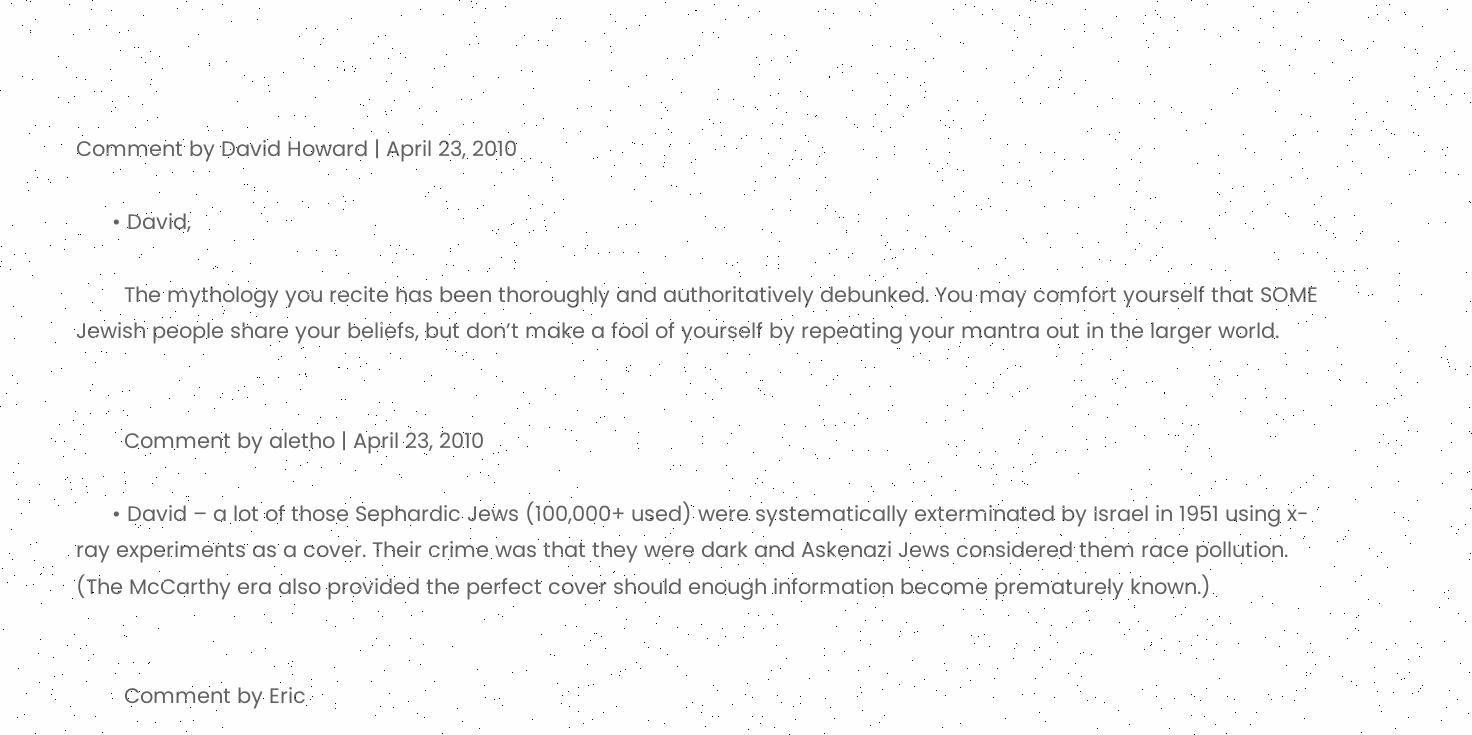Comment by David Howard | April 23, 2010

      • David,

        The mythology you recite has been thoroughly and authoritatively debunked. You may comfort yourself that SOME Jewish people share your beliefs, but don’t make a fool of yourself by repeating your mantra out in the larger world.


        Comment by aletho | April 23, 2010

      • David – a lot of those Sephardic Jews (100,000+ used) were systematically exterminated by Israel in 1951 using x-ray experiments as a cover. Their crime was that they were dark and Askenazi Jews considered them race pollution. (The McCarthy era also provided the perfect cover should enough information become prematurely known.)


        Comment by Eric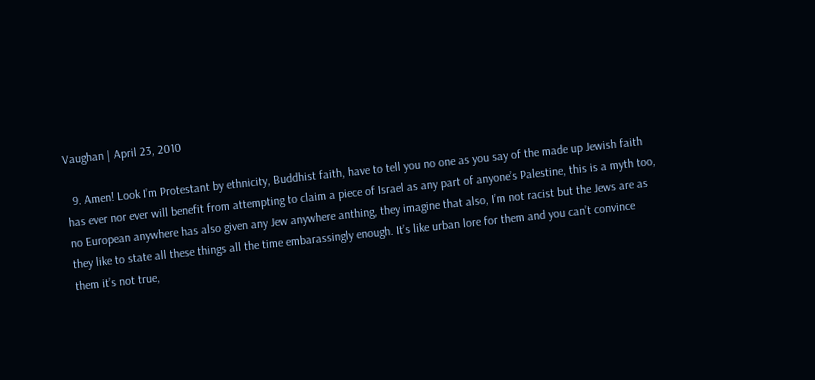Vaughan | April 23, 2010

  9. Amen! Look I’m Protestant by ethnicity, Buddhist faith, have to tell you no one as you say of the made up Jewish faith has ever nor ever will benefit from attempting to claim a piece of Israel as any part of anyone’s Palestine, this is a myth too, no European anywhere has also given any Jew anywhere anthing, they imagine that also, I’m not racist but the Jews are as they like to state all these things all the time embarassingly enough. It’s like urban lore for them and you can’t convince them it’s not true,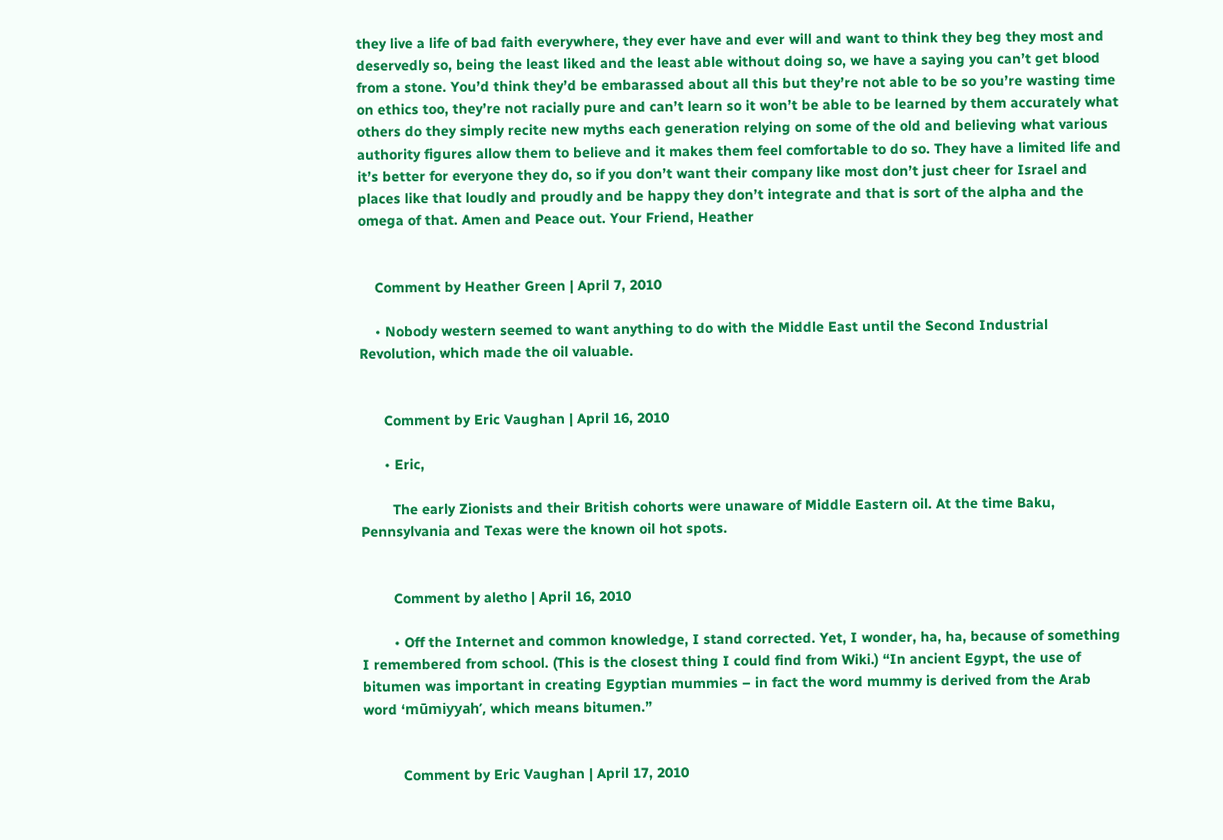they live a life of bad faith everywhere, they ever have and ever will and want to think they beg they most and deservedly so, being the least liked and the least able without doing so, we have a saying you can’t get blood from a stone. You’d think they’d be embarassed about all this but they’re not able to be so you’re wasting time on ethics too, they’re not racially pure and can’t learn so it won’t be able to be learned by them accurately what others do they simply recite new myths each generation relying on some of the old and believing what various authority figures allow them to believe and it makes them feel comfortable to do so. They have a limited life and it’s better for everyone they do, so if you don’t want their company like most don’t just cheer for Israel and places like that loudly and proudly and be happy they don’t integrate and that is sort of the alpha and the omega of that. Amen and Peace out. Your Friend, Heather


    Comment by Heather Green | April 7, 2010

    • Nobody western seemed to want anything to do with the Middle East until the Second Industrial Revolution, which made the oil valuable.


      Comment by Eric Vaughan | April 16, 2010

      • Eric,

        The early Zionists and their British cohorts were unaware of Middle Eastern oil. At the time Baku, Pennsylvania and Texas were the known oil hot spots.


        Comment by aletho | April 16, 2010

        • Off the Internet and common knowledge, I stand corrected. Yet, I wonder, ha, ha, because of something I remembered from school. (This is the closest thing I could find from Wiki.) “In ancient Egypt, the use of bitumen was important in creating Egyptian mummies – in fact the word mummy is derived from the Arab word ‘mūmiyyah’, which means bitumen.”


          Comment by Eric Vaughan | April 17, 2010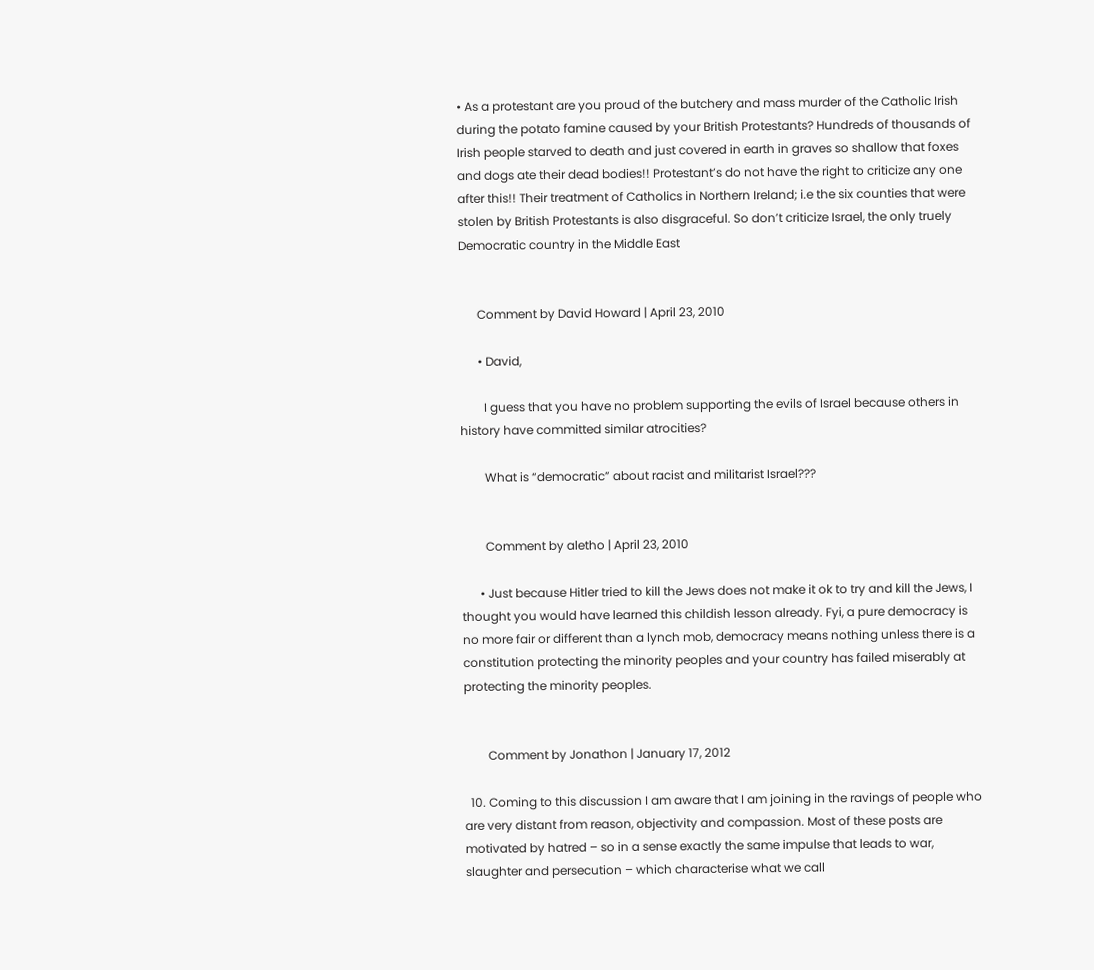• As a protestant are you proud of the butchery and mass murder of the Catholic Irish during the potato famine caused by your British Protestants? Hundreds of thousands of Irish people starved to death and just covered in earth in graves so shallow that foxes and dogs ate their dead bodies!! Protestant’s do not have the right to criticize any one after this!! Their treatment of Catholics in Northern Ireland; i.e the six counties that were stolen by British Protestants is also disgraceful. So don’t criticize Israel, the only truely Democratic country in the Middle East


      Comment by David Howard | April 23, 2010

      • David,

        I guess that you have no problem supporting the evils of Israel because others in history have committed similar atrocities?

        What is “democratic” about racist and militarist Israel???


        Comment by aletho | April 23, 2010

      • Just because Hitler tried to kill the Jews does not make it ok to try and kill the Jews, I thought you would have learned this childish lesson already. Fyi, a pure democracy is no more fair or different than a lynch mob, democracy means nothing unless there is a constitution protecting the minority peoples and your country has failed miserably at protecting the minority peoples.


        Comment by Jonathon | January 17, 2012

  10. Coming to this discussion I am aware that I am joining in the ravings of people who are very distant from reason, objectivity and compassion. Most of these posts are motivated by hatred – so in a sense exactly the same impulse that leads to war, slaughter and persecution – which characterise what we call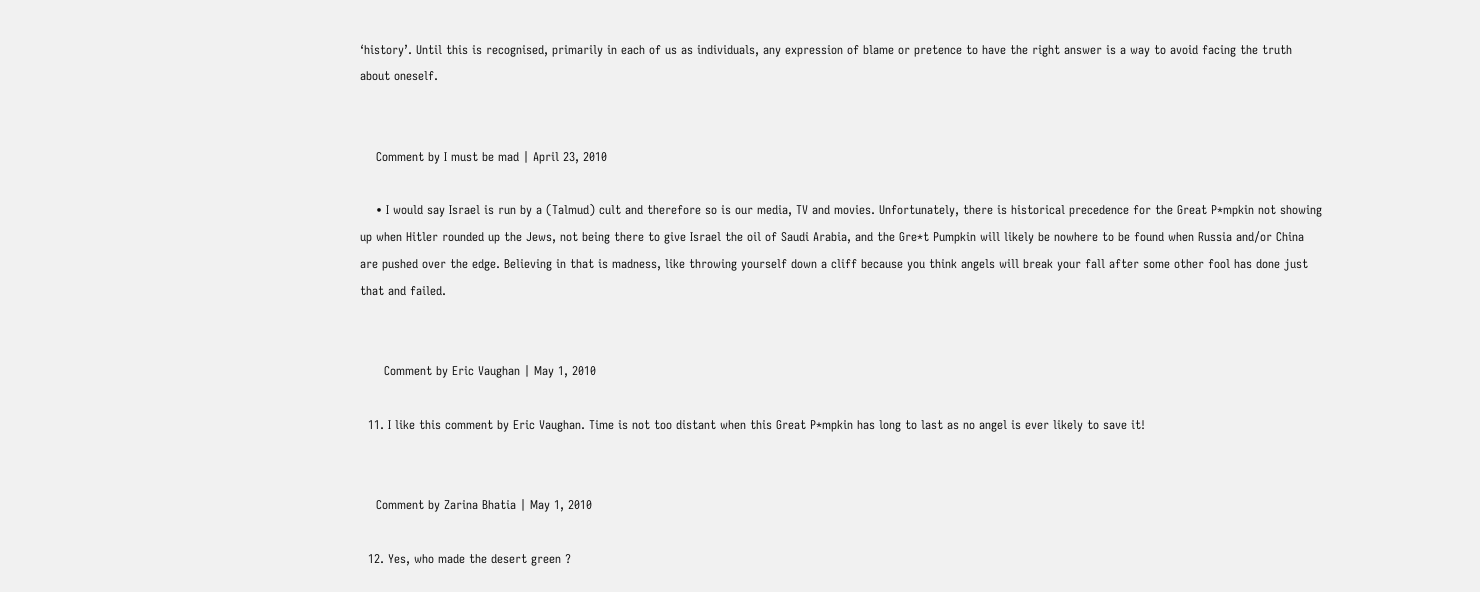‘history’. Until this is recognised, primarily in each of us as individuals, any expression of blame or pretence to have the right answer is a way to avoid facing the truth about oneself.


    Comment by I must be mad | April 23, 2010

    • I would say Israel is run by a (Talmud) cult and therefore so is our media, TV and movies. Unfortunately, there is historical precedence for the Great P*mpkin not showing up when Hitler rounded up the Jews, not being there to give Israel the oil of Saudi Arabia, and the Gre*t Pumpkin will likely be nowhere to be found when Russia and/or China are pushed over the edge. Believing in that is madness, like throwing yourself down a cliff because you think angels will break your fall after some other fool has done just that and failed.


      Comment by Eric Vaughan | May 1, 2010

  11. I like this comment by Eric Vaughan. Time is not too distant when this Great P*mpkin has long to last as no angel is ever likely to save it!


    Comment by Zarina Bhatia | May 1, 2010

  12. Yes, who made the desert green ?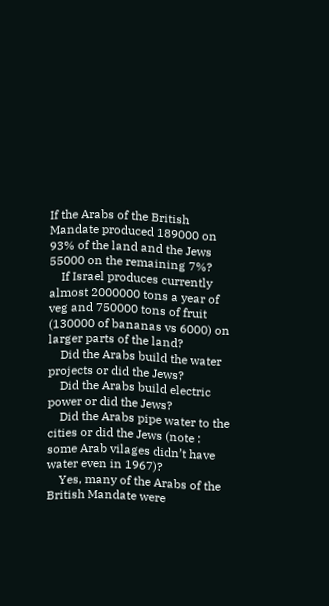If the Arabs of the British Mandate produced 189000 on 93% of the land and the Jews 55000 on the remaining 7%?
    If Israel produces currently almost 2000000 tons a year of veg and 750000 tons of fruit (130000 of bananas vs 6000) on larger parts of the land?
    Did the Arabs build the water projects or did the Jews?
    Did the Arabs build electric power or did the Jews?
    Did the Arabs pipe water to the cities or did the Jews (note : some Arab vilages didn’t have water even in 1967)?
    Yes, many of the Arabs of the British Mandate were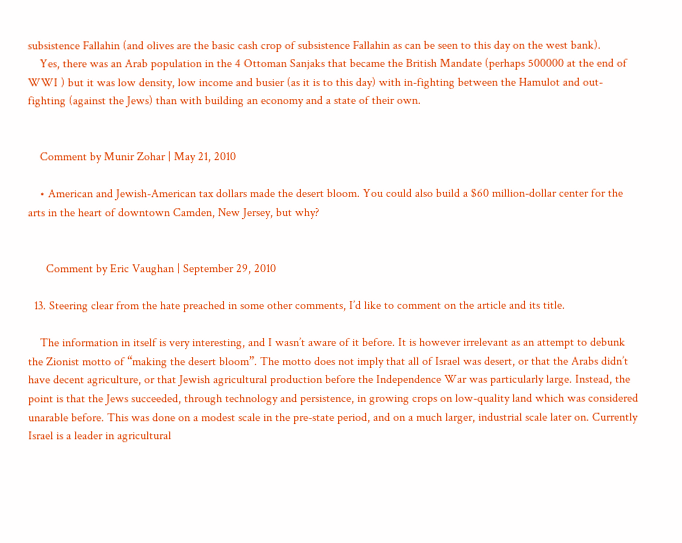subsistence Fallahin (and olives are the basic cash crop of subsistence Fallahin as can be seen to this day on the west bank).
    Yes, there was an Arab population in the 4 Ottoman Sanjaks that became the British Mandate (perhaps 500000 at the end of WWI ) but it was low density, low income and busier (as it is to this day) with in-fighting between the Hamulot and out-fighting (against the Jews) than with building an economy and a state of their own.


    Comment by Munir Zohar | May 21, 2010

    • American and Jewish-American tax dollars made the desert bloom. You could also build a $60 million-dollar center for the arts in the heart of downtown Camden, New Jersey, but why?


      Comment by Eric Vaughan | September 29, 2010

  13. Steering clear from the hate preached in some other comments, I’d like to comment on the article and its title.

    The information in itself is very interesting, and I wasn’t aware of it before. It is however irrelevant as an attempt to debunk the Zionist motto of “making the desert bloom”. The motto does not imply that all of Israel was desert, or that the Arabs didn’t have decent agriculture, or that Jewish agricultural production before the Independence War was particularly large. Instead, the point is that the Jews succeeded, through technology and persistence, in growing crops on low-quality land which was considered unarable before. This was done on a modest scale in the pre-state period, and on a much larger, industrial scale later on. Currently Israel is a leader in agricultural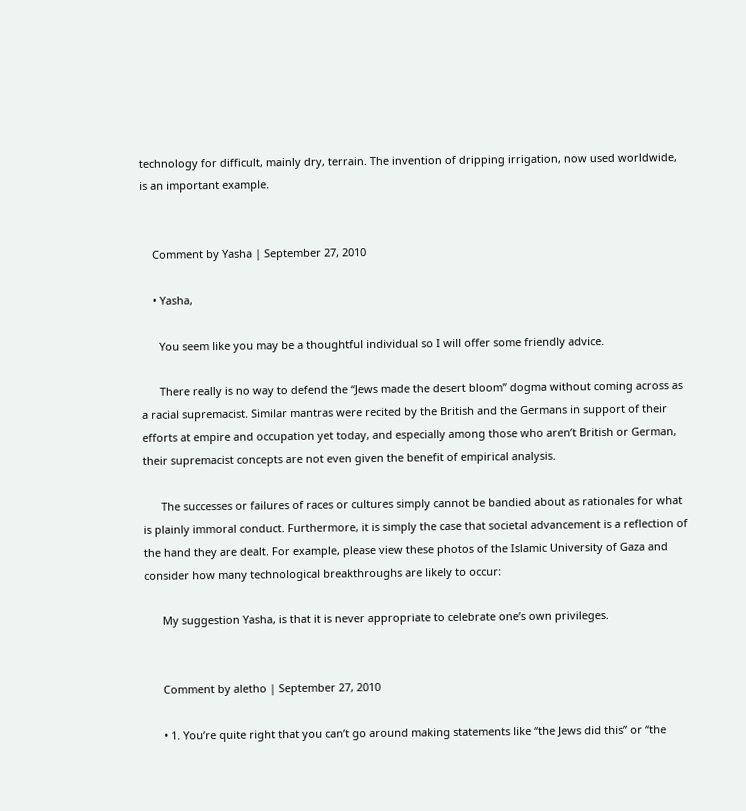technology for difficult, mainly dry, terrain. The invention of dripping irrigation, now used worldwide, is an important example.


    Comment by Yasha | September 27, 2010

    • Yasha,

      You seem like you may be a thoughtful individual so I will offer some friendly advice.

      There really is no way to defend the “Jews made the desert bloom” dogma without coming across as a racial supremacist. Similar mantras were recited by the British and the Germans in support of their efforts at empire and occupation yet today, and especially among those who aren’t British or German, their supremacist concepts are not even given the benefit of empirical analysis.

      The successes or failures of races or cultures simply cannot be bandied about as rationales for what is plainly immoral conduct. Furthermore, it is simply the case that societal advancement is a reflection of the hand they are dealt. For example, please view these photos of the Islamic University of Gaza and consider how many technological breakthroughs are likely to occur:

      My suggestion Yasha, is that it is never appropriate to celebrate one’s own privileges.


      Comment by aletho | September 27, 2010

      • 1. You’re quite right that you can’t go around making statements like “the Jews did this” or “the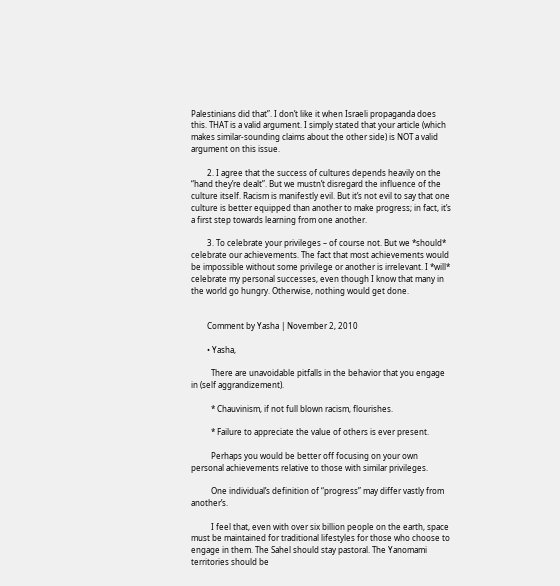Palestinians did that”. I don’t like it when Israeli propaganda does this. THAT is a valid argument. I simply stated that your article (which makes similar-sounding claims about the other side) is NOT a valid argument on this issue.

        2. I agree that the success of cultures depends heavily on the “hand they’re dealt”. But we mustn’t disregard the influence of the culture itself. Racism is manifestly evil. But it’s not evil to say that one culture is better equipped than another to make progress; in fact, it’s a first step towards learning from one another.

        3. To celebrate your privileges – of course not. But we *should* celebrate our achievements. The fact that most achievements would be impossible without some privilege or another is irrelevant. I *will* celebrate my personal successes, even though I know that many in the world go hungry. Otherwise, nothing would get done.


        Comment by Yasha | November 2, 2010

        • Yasha,

          There are unavoidable pitfalls in the behavior that you engage in (self aggrandizement).

          * Chauvinism, if not full blown racism, flourishes.

          * Failure to appreciate the value of others is ever present.

          Perhaps you would be better off focusing on your own personal achievements relative to those with similar privileges.

          One individual’s definition of “progress” may differ vastly from another’s.

          I feel that, even with over six billion people on the earth, space must be maintained for traditional lifestyles for those who choose to engage in them. The Sahel should stay pastoral. The Yanomami territories should be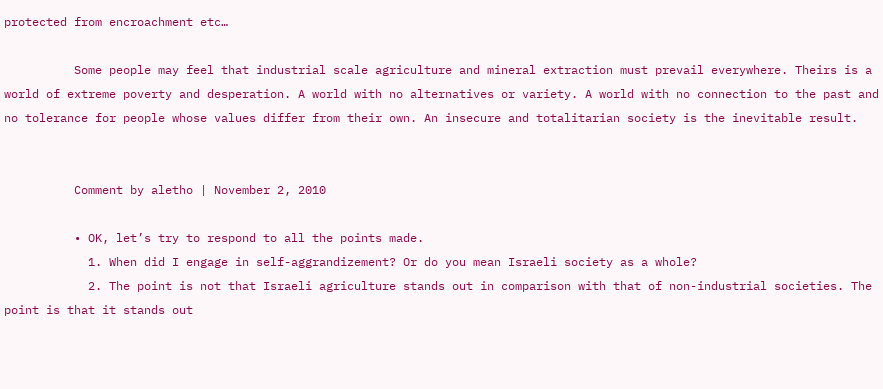protected from encroachment etc…

          Some people may feel that industrial scale agriculture and mineral extraction must prevail everywhere. Theirs is a world of extreme poverty and desperation. A world with no alternatives or variety. A world with no connection to the past and no tolerance for people whose values differ from their own. An insecure and totalitarian society is the inevitable result.


          Comment by aletho | November 2, 2010

          • OK, let’s try to respond to all the points made.
            1. When did I engage in self-aggrandizement? Or do you mean Israeli society as a whole?
            2. The point is not that Israeli agriculture stands out in comparison with that of non-industrial societies. The point is that it stands out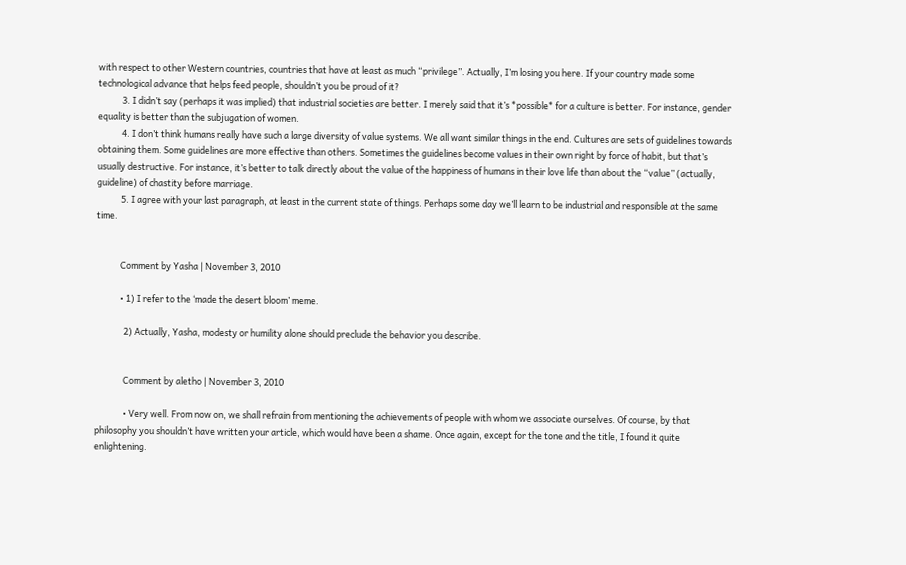with respect to other Western countries, countries that have at least as much “privilege”. Actually, I’m losing you here. If your country made some technological advance that helps feed people, shouldn’t you be proud of it?
            3. I didn’t say (perhaps it was implied) that industrial societies are better. I merely said that it’s *possible* for a culture is better. For instance, gender equality is better than the subjugation of women.
            4. I don’t think humans really have such a large diversity of value systems. We all want similar things in the end. Cultures are sets of guidelines towards obtaining them. Some guidelines are more effective than others. Sometimes the guidelines become values in their own right by force of habit, but that’s usually destructive. For instance, it’s better to talk directly about the value of the happiness of humans in their love life than about the “value” (actually, guideline) of chastity before marriage.
            5. I agree with your last paragraph, at least in the current state of things. Perhaps some day we’ll learn to be industrial and responsible at the same time.


            Comment by Yasha | November 3, 2010

            • 1) I refer to the ‘made the desert bloom’ meme.

              2) Actually, Yasha, modesty or humility alone should preclude the behavior you describe.


              Comment by aletho | November 3, 2010

              • Very well. From now on, we shall refrain from mentioning the achievements of people with whom we associate ourselves. Of course, by that philosophy you shouldn’t have written your article, which would have been a shame. Once again, except for the tone and the title, I found it quite enlightening.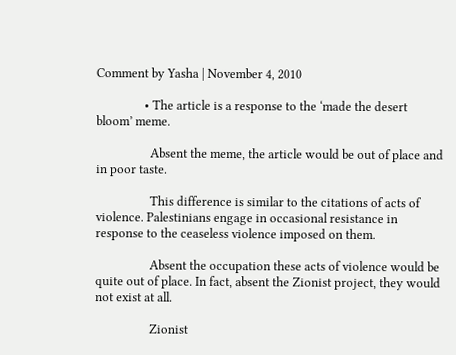Comment by Yasha | November 4, 2010

                • The article is a response to the ‘made the desert bloom’ meme.

                  Absent the meme, the article would be out of place and in poor taste.

                  This difference is similar to the citations of acts of violence. Palestinians engage in occasional resistance in response to the ceaseless violence imposed on them.

                  Absent the occupation these acts of violence would be quite out of place. In fact, absent the Zionist project, they would not exist at all.

                  Zionist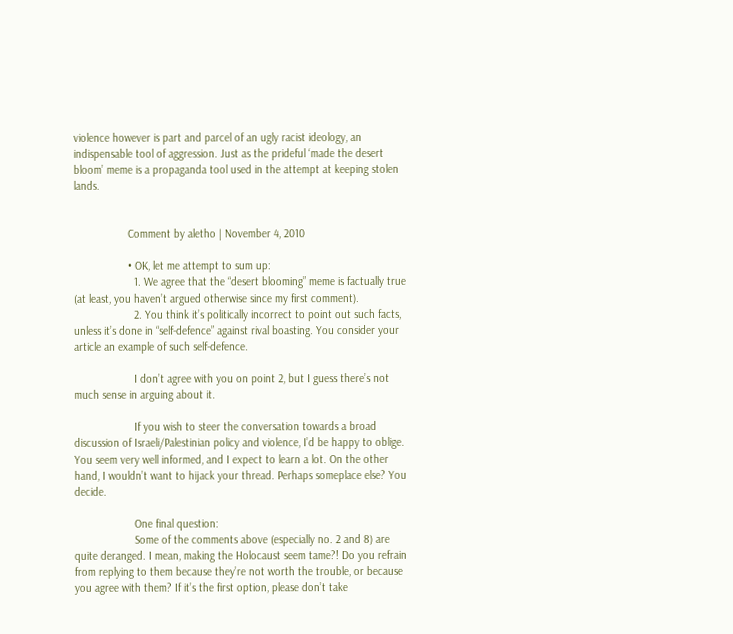violence however is part and parcel of an ugly racist ideology, an indispensable tool of aggression. Just as the prideful ‘made the desert bloom’ meme is a propaganda tool used in the attempt at keeping stolen lands.


                  Comment by aletho | November 4, 2010

                  • OK, let me attempt to sum up:
                    1. We agree that the “desert blooming” meme is factually true (at least, you haven’t argued otherwise since my first comment).
                    2. You think it’s politically incorrect to point out such facts, unless it’s done in “self-defence” against rival boasting. You consider your article an example of such self-defence.

                    I don’t agree with you on point 2, but I guess there’s not much sense in arguing about it.

                    If you wish to steer the conversation towards a broad discussion of Israeli/Palestinian policy and violence, I’d be happy to oblige. You seem very well informed, and I expect to learn a lot. On the other hand, I wouldn’t want to hijack your thread. Perhaps someplace else? You decide.

                    One final question:
                    Some of the comments above (especially no. 2 and 8) are quite deranged. I mean, making the Holocaust seem tame?! Do you refrain from replying to them because they’re not worth the trouble, or because you agree with them? If it’s the first option, please don’t take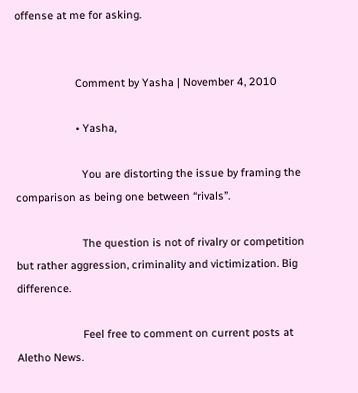offense at me for asking.


                    Comment by Yasha | November 4, 2010

                    • Yasha,

                      You are distorting the issue by framing the comparison as being one between “rivals”.

                      The question is not of rivalry or competition but rather aggression, criminality and victimization. Big difference.

                      Feel free to comment on current posts at Aletho News.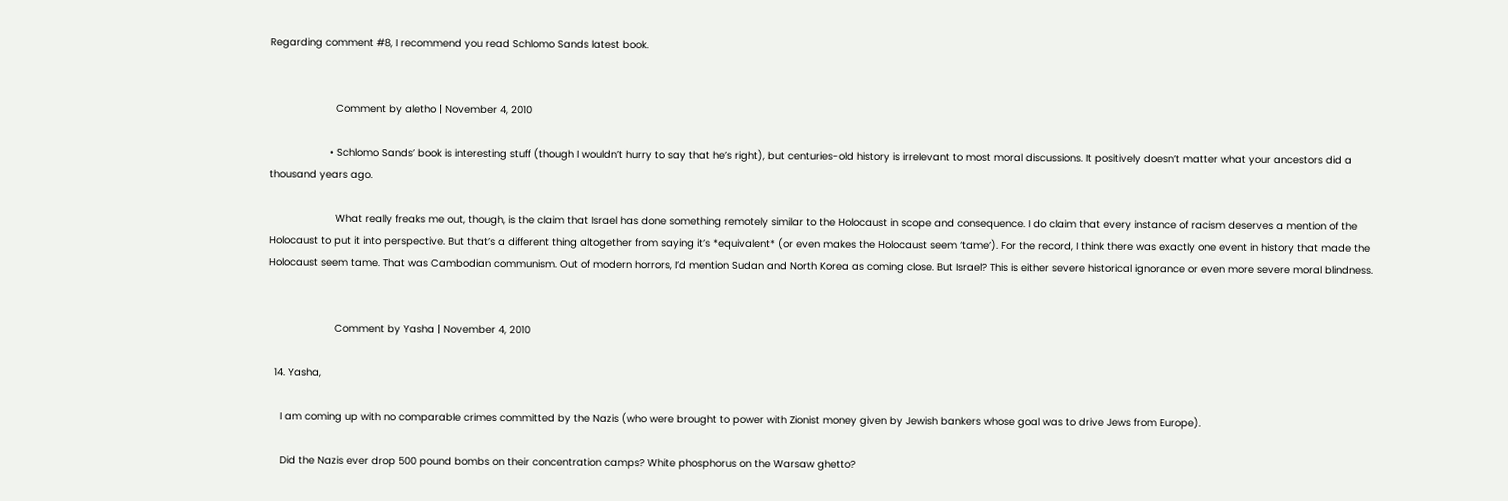Regarding comment #8, I recommend you read Schlomo Sands latest book.


                      Comment by aletho | November 4, 2010

                    • Schlomo Sands’ book is interesting stuff (though I wouldn’t hurry to say that he’s right), but centuries-old history is irrelevant to most moral discussions. It positively doesn’t matter what your ancestors did a thousand years ago.

                      What really freaks me out, though, is the claim that Israel has done something remotely similar to the Holocaust in scope and consequence. I do claim that every instance of racism deserves a mention of the Holocaust to put it into perspective. But that’s a different thing altogether from saying it’s *equivalent* (or even makes the Holocaust seem ‘tame’). For the record, I think there was exactly one event in history that made the Holocaust seem tame. That was Cambodian communism. Out of modern horrors, I’d mention Sudan and North Korea as coming close. But Israel? This is either severe historical ignorance or even more severe moral blindness.


                      Comment by Yasha | November 4, 2010

  14. Yasha,

    I am coming up with no comparable crimes committed by the Nazis (who were brought to power with Zionist money given by Jewish bankers whose goal was to drive Jews from Europe).

    Did the Nazis ever drop 500 pound bombs on their concentration camps? White phosphorus on the Warsaw ghetto?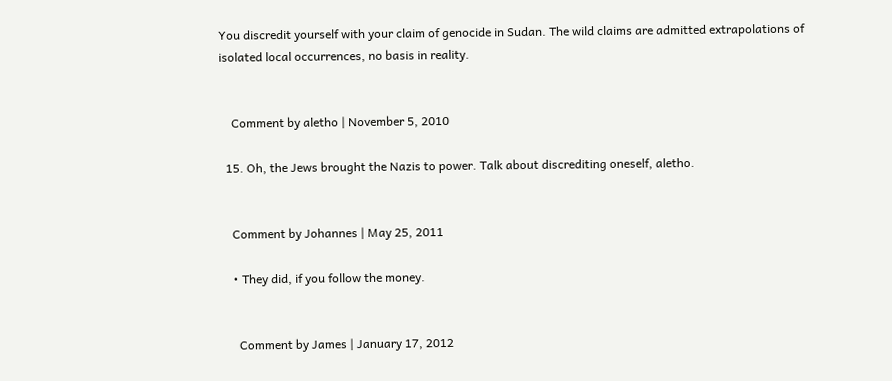You discredit yourself with your claim of genocide in Sudan. The wild claims are admitted extrapolations of isolated local occurrences, no basis in reality.


    Comment by aletho | November 5, 2010

  15. Oh, the Jews brought the Nazis to power. Talk about discrediting oneself, aletho.


    Comment by Johannes | May 25, 2011

    • They did, if you follow the money.


      Comment by James | January 17, 2012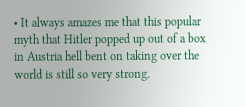• It always amazes me that this popular myth that Hitler popped up out of a box in Austria hell bent on taking over the world is still so very strong.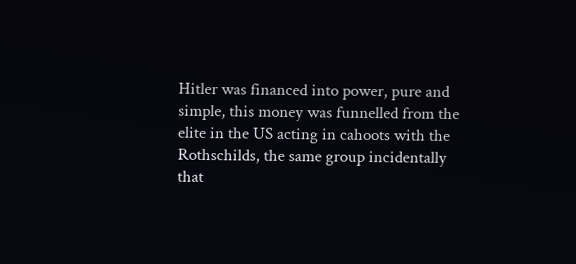Hitler was financed into power, pure and simple, this money was funnelled from the elite in the US acting in cahoots with the Rothschilds, the same group incidentally that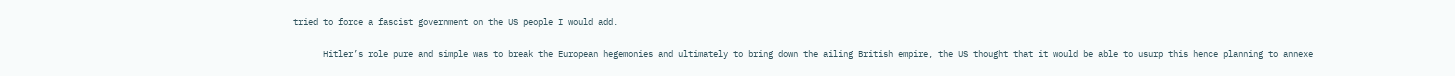tried to force a fascist government on the US people I would add.

      Hitler’s role pure and simple was to break the European hegemonies and ultimately to bring down the ailing British empire, the US thought that it would be able to usurp this hence planning to annexe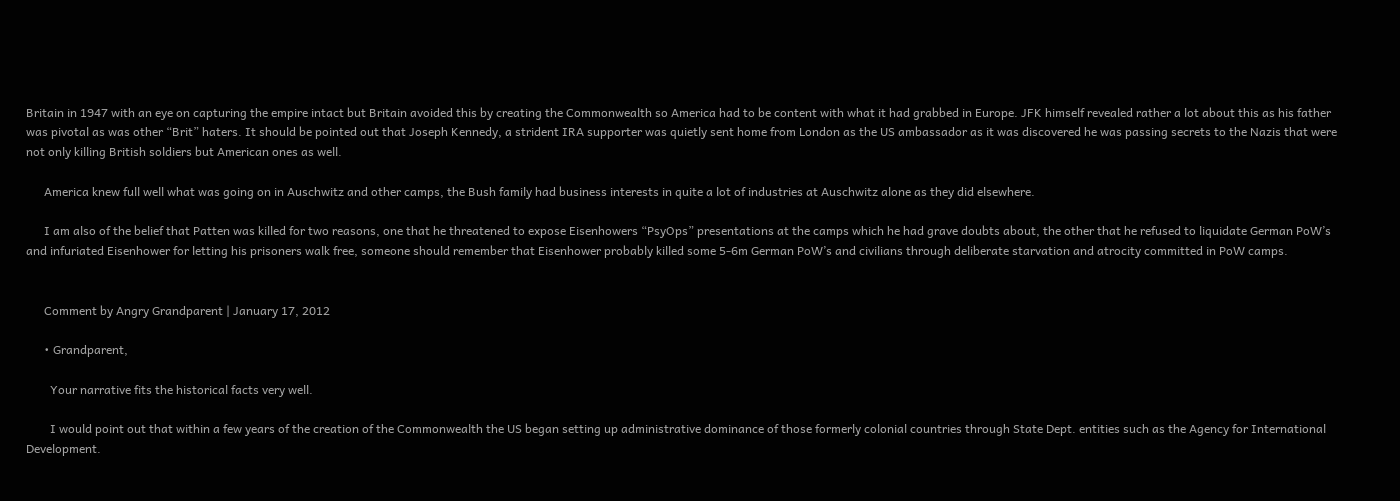Britain in 1947 with an eye on capturing the empire intact but Britain avoided this by creating the Commonwealth so America had to be content with what it had grabbed in Europe. JFK himself revealed rather a lot about this as his father was pivotal as was other “Brit” haters. It should be pointed out that Joseph Kennedy, a strident IRA supporter was quietly sent home from London as the US ambassador as it was discovered he was passing secrets to the Nazis that were not only killing British soldiers but American ones as well.

      America knew full well what was going on in Auschwitz and other camps, the Bush family had business interests in quite a lot of industries at Auschwitz alone as they did elsewhere.

      I am also of the belief that Patten was killed for two reasons, one that he threatened to expose Eisenhowers “PsyOps” presentations at the camps which he had grave doubts about, the other that he refused to liquidate German PoW’s and infuriated Eisenhower for letting his prisoners walk free, someone should remember that Eisenhower probably killed some 5-6m German PoW’s and civilians through deliberate starvation and atrocity committed in PoW camps.


      Comment by Angry Grandparent | January 17, 2012

      • Grandparent,

        Your narrative fits the historical facts very well.

        I would point out that within a few years of the creation of the Commonwealth the US began setting up administrative dominance of those formerly colonial countries through State Dept. entities such as the Agency for International Development.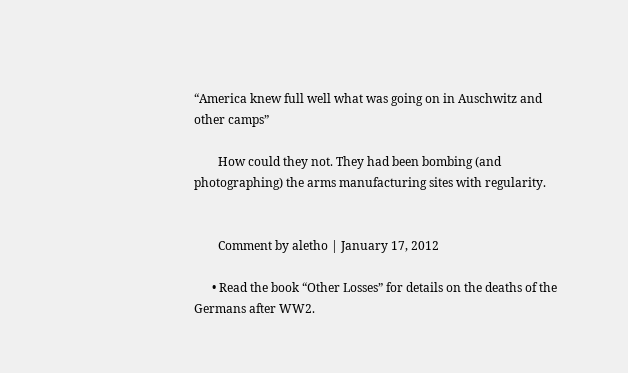“America knew full well what was going on in Auschwitz and other camps”

        How could they not. They had been bombing (and photographing) the arms manufacturing sites with regularity.


        Comment by aletho | January 17, 2012

      • Read the book “Other Losses” for details on the deaths of the Germans after WW2.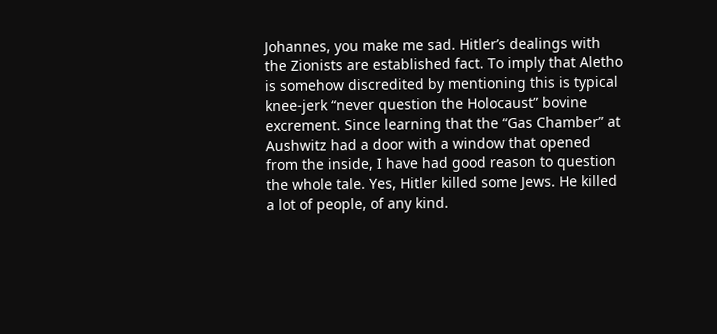Johannes, you make me sad. Hitler’s dealings with the Zionists are established fact. To imply that Aletho is somehow discredited by mentioning this is typical knee-jerk “never question the Holocaust” bovine excrement. Since learning that the “Gas Chamber” at Aushwitz had a door with a window that opened from the inside, I have had good reason to question the whole tale. Yes, Hitler killed some Jews. He killed a lot of people, of any kind.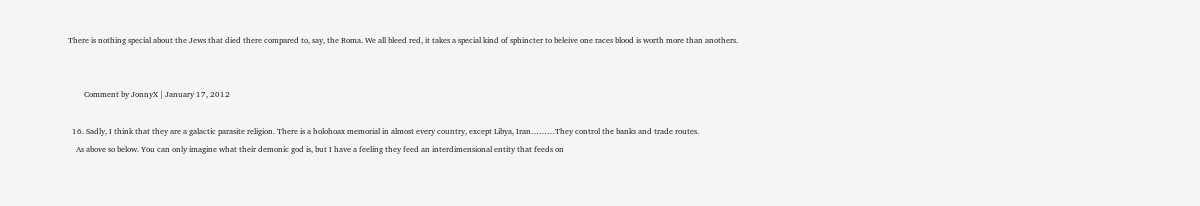There is nothing special about the Jews that died there compared to, say, the Roma. We all bleed red, it takes a special kind of sphincter to beleive one races blood is worth more than anothers.


        Comment by JonnyX | January 17, 2012

  16. Sadly, I think that they are a galactic parasite religion. There is a holohoax memorial in almost every country, except Libya, Iran………They control the banks and trade routes.
    As above so below. You can only imagine what their demonic god is, but I have a feeling they feed an interdimensional entity that feeds on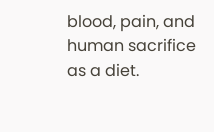blood, pain, and human sacrifice as a diet.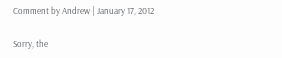Comment by Andrew | January 17, 2012

Sorry, the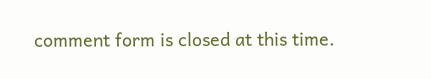comment form is closed at this time.